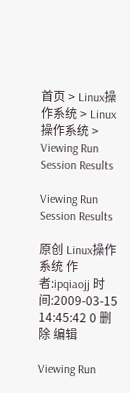首页 > Linux操作系统 > Linux操作系统 > Viewing Run Session Results

Viewing Run Session Results

原创 Linux操作系统 作者:ipqiaojj 时间:2009-03-15 14:45:42 0 删除 编辑

Viewing Run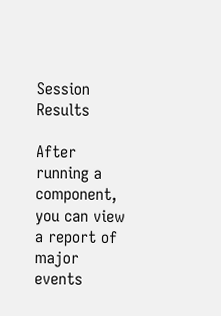Session Results

After running a component, you can view a report of major events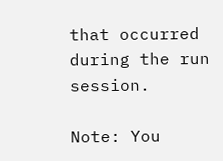that occurred during the run session.

Note: You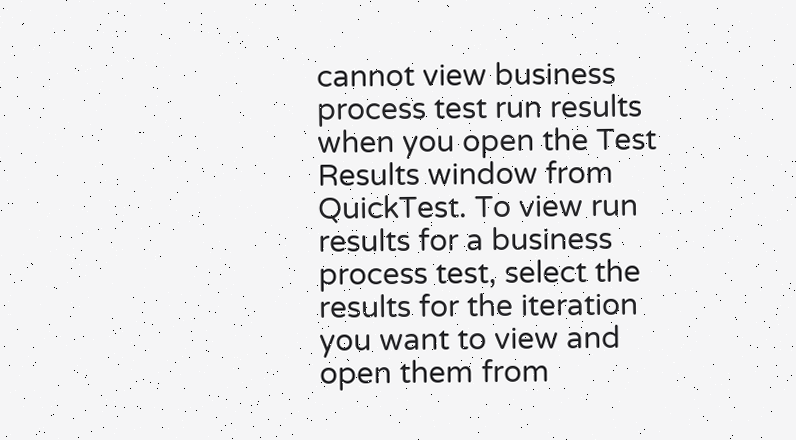cannot view business process test run results when you open the Test Results window from QuickTest. To view run results for a business process test, select the results for the iteration you want to view and open them from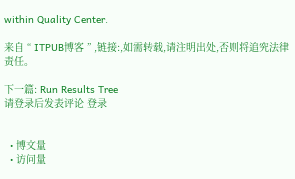within Quality Center.

来自 “ ITPUB博客 ” ,链接:,如需转载,请注明出处,否则将追究法律责任。

下一篇: Run Results Tree
请登录后发表评论 登录


  • 博文量
  • 访问量